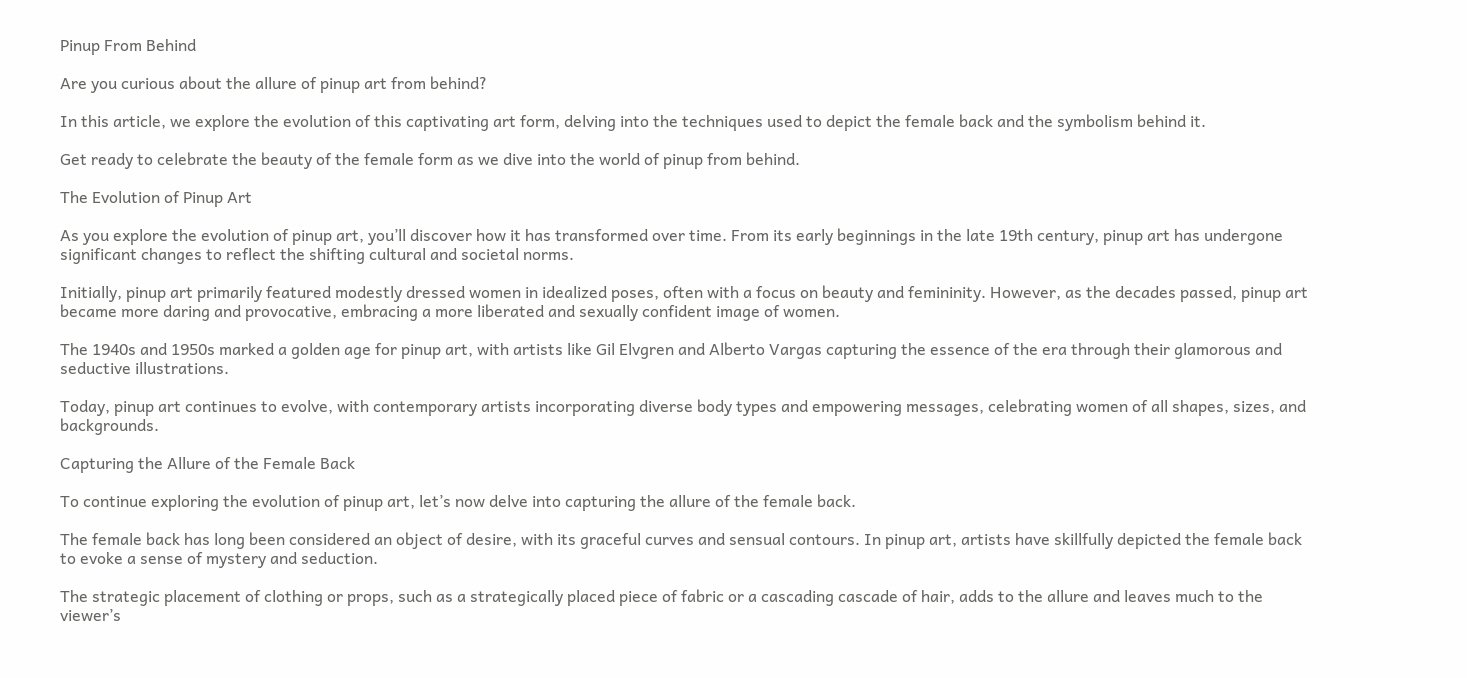Pinup From Behind

Are you curious about the allure of pinup art from behind?

In this article, we explore the evolution of this captivating art form, delving into the techniques used to depict the female back and the symbolism behind it.

Get ready to celebrate the beauty of the female form as we dive into the world of pinup from behind.

The Evolution of Pinup Art

As you explore the evolution of pinup art, you’ll discover how it has transformed over time. From its early beginnings in the late 19th century, pinup art has undergone significant changes to reflect the shifting cultural and societal norms.

Initially, pinup art primarily featured modestly dressed women in idealized poses, often with a focus on beauty and femininity. However, as the decades passed, pinup art became more daring and provocative, embracing a more liberated and sexually confident image of women.

The 1940s and 1950s marked a golden age for pinup art, with artists like Gil Elvgren and Alberto Vargas capturing the essence of the era through their glamorous and seductive illustrations.

Today, pinup art continues to evolve, with contemporary artists incorporating diverse body types and empowering messages, celebrating women of all shapes, sizes, and backgrounds.

Capturing the Allure of the Female Back

To continue exploring the evolution of pinup art, let’s now delve into capturing the allure of the female back.

The female back has long been considered an object of desire, with its graceful curves and sensual contours. In pinup art, artists have skillfully depicted the female back to evoke a sense of mystery and seduction.

The strategic placement of clothing or props, such as a strategically placed piece of fabric or a cascading cascade of hair, adds to the allure and leaves much to the viewer’s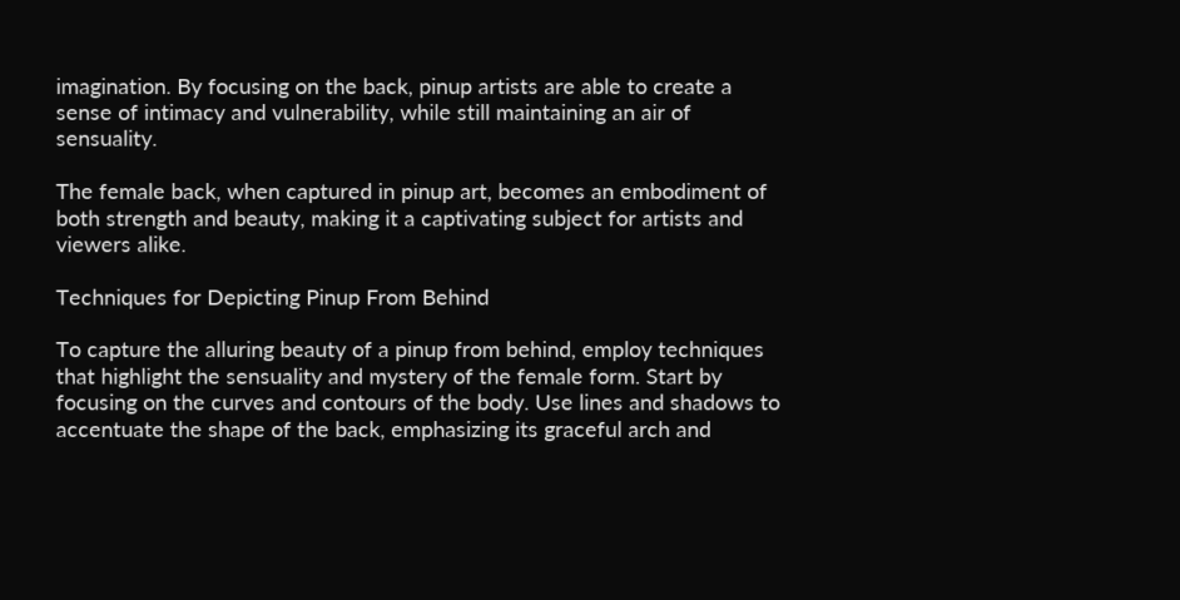imagination. By focusing on the back, pinup artists are able to create a sense of intimacy and vulnerability, while still maintaining an air of sensuality.

The female back, when captured in pinup art, becomes an embodiment of both strength and beauty, making it a captivating subject for artists and viewers alike.

Techniques for Depicting Pinup From Behind

To capture the alluring beauty of a pinup from behind, employ techniques that highlight the sensuality and mystery of the female form. Start by focusing on the curves and contours of the body. Use lines and shadows to accentuate the shape of the back, emphasizing its graceful arch and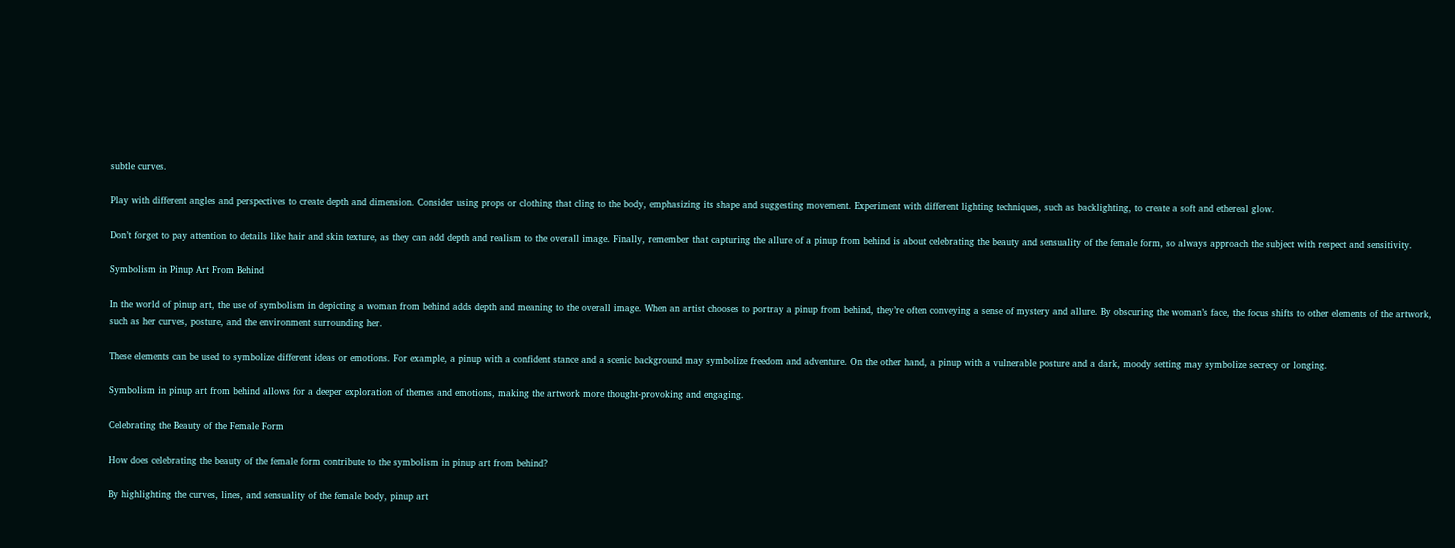subtle curves.

Play with different angles and perspectives to create depth and dimension. Consider using props or clothing that cling to the body, emphasizing its shape and suggesting movement. Experiment with different lighting techniques, such as backlighting, to create a soft and ethereal glow.

Don’t forget to pay attention to details like hair and skin texture, as they can add depth and realism to the overall image. Finally, remember that capturing the allure of a pinup from behind is about celebrating the beauty and sensuality of the female form, so always approach the subject with respect and sensitivity.

Symbolism in Pinup Art From Behind

In the world of pinup art, the use of symbolism in depicting a woman from behind adds depth and meaning to the overall image. When an artist chooses to portray a pinup from behind, they’re often conveying a sense of mystery and allure. By obscuring the woman’s face, the focus shifts to other elements of the artwork, such as her curves, posture, and the environment surrounding her.

These elements can be used to symbolize different ideas or emotions. For example, a pinup with a confident stance and a scenic background may symbolize freedom and adventure. On the other hand, a pinup with a vulnerable posture and a dark, moody setting may symbolize secrecy or longing.

Symbolism in pinup art from behind allows for a deeper exploration of themes and emotions, making the artwork more thought-provoking and engaging.

Celebrating the Beauty of the Female Form

How does celebrating the beauty of the female form contribute to the symbolism in pinup art from behind?

By highlighting the curves, lines, and sensuality of the female body, pinup art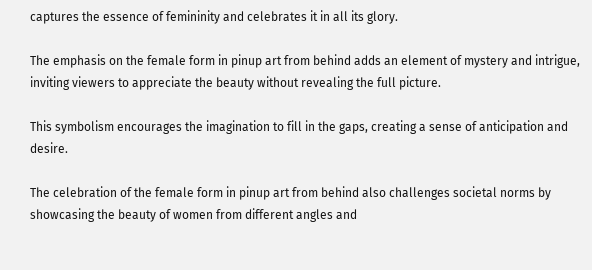captures the essence of femininity and celebrates it in all its glory.

The emphasis on the female form in pinup art from behind adds an element of mystery and intrigue, inviting viewers to appreciate the beauty without revealing the full picture.

This symbolism encourages the imagination to fill in the gaps, creating a sense of anticipation and desire.

The celebration of the female form in pinup art from behind also challenges societal norms by showcasing the beauty of women from different angles and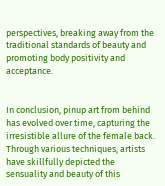perspectives, breaking away from the traditional standards of beauty and promoting body positivity and acceptance.


In conclusion, pinup art from behind has evolved over time, capturing the irresistible allure of the female back. Through various techniques, artists have skillfully depicted the sensuality and beauty of this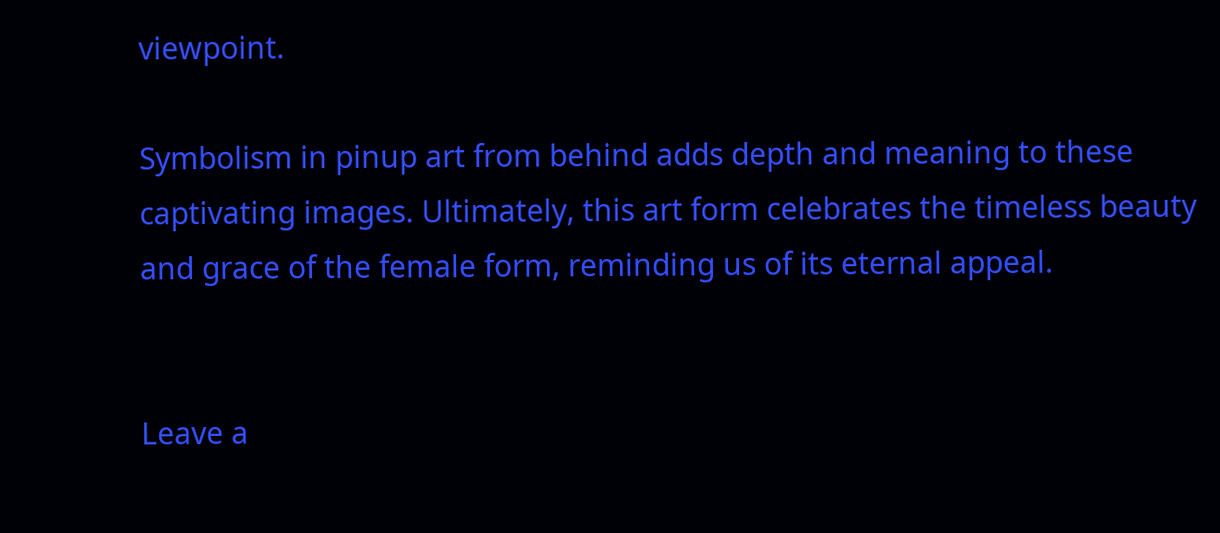viewpoint.

Symbolism in pinup art from behind adds depth and meaning to these captivating images. Ultimately, this art form celebrates the timeless beauty and grace of the female form, reminding us of its eternal appeal.


Leave a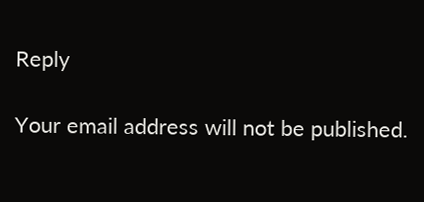Reply

Your email address will not be published.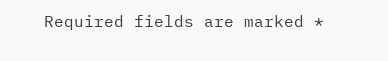Required fields are marked *